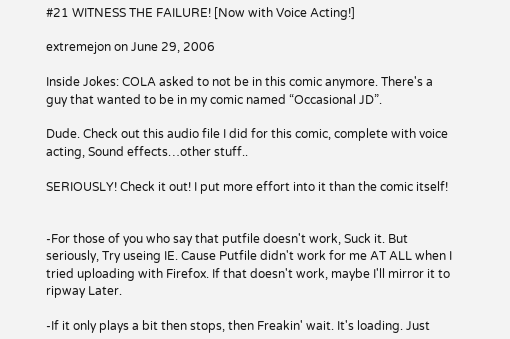#21 WITNESS THE FAILURE! [Now with Voice Acting!]

extremejon on June 29, 2006

Inside Jokes: COLA asked to not be in this comic anymore. There's a guy that wanted to be in my comic named “Occasional JD”.

Dude. Check out this audio file I did for this comic, complete with voice acting, Sound effects…other stuff..

SERIOUSLY! Check it out! I put more effort into it than the comic itself!


-For those of you who say that putfile doesn't work, Suck it. But seriously, Try useing IE. Cause Putfile didn't work for me AT ALL when I tried uploading with Firefox. If that doesn't work, maybe I'll mirror it to ripway Later.

-If it only plays a bit then stops, then Freakin' wait. It's loading. Just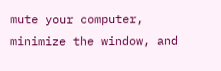mute your computer, minimize the window, and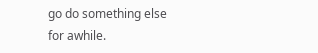go do something else for awhile.